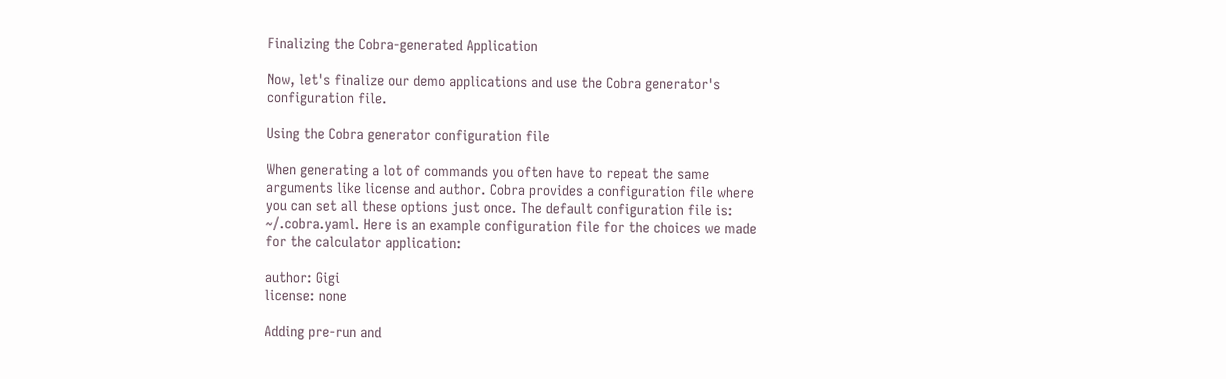Finalizing the Cobra-generated Application

Now, let's finalize our demo applications and use the Cobra generator's configuration file.

Using the Cobra generator configuration file

When generating a lot of commands you often have to repeat the same arguments like license and author. Cobra provides a configuration file where you can set all these options just once. The default configuration file is: ~/.cobra.yaml. Here is an example configuration file for the choices we made for the calculator application:

author: Gigi
license: none

Adding pre-run and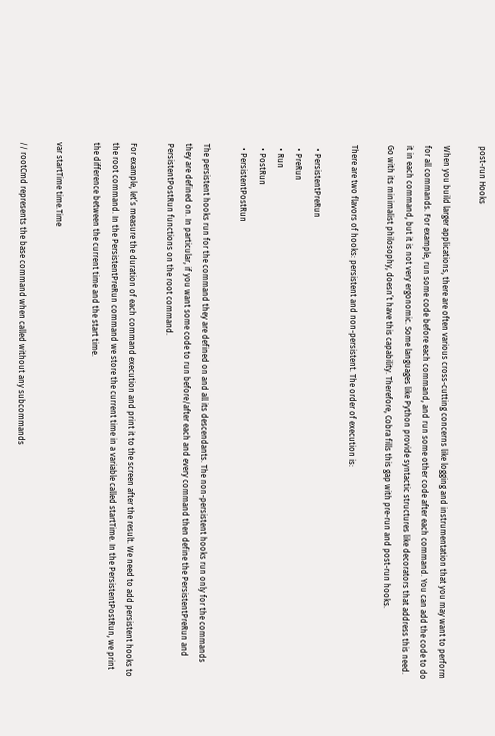post-run Hooks

When you build larger applications, there are often various cross-cutting concerns like logging and instrumentation that you may want to perform for all commands. For example, run some code before each command, and run some other code after each command. You can add the code to do it in each command, but it is not very ergonomic. Some languages like Python provide syntactic structures like decorators that address this need. Go with its minimalist philosophy, doesn’t have this capability. Therefore, Cobra fills this gap with pre-run and post-run hooks.

There are two flavors of hooks: persistent and non-persistent. The order of execution is:

  • PersistentPreRun
  • PreRun
  • Run
  • PostRun
  • PersistentPostRun

The persistent hooks run for the command they are defined on and all its descendants. The non-persistent hooks run only for the commands they are defined on. In particular, if you want some code to run before/after each and every command then define the PersistentPreRun and PersistentPostRun functions on the root command.

For example, let’s measure the duration of each command execution and print it to the screen after the result. We need to add persistent hooks to the root command. In the PersistentPreRun command we store the current time in a variable called startTime. In the PersistentPostRun, we print the difference between the current time and the start time.

var startTime time.Time

// rootCmd represents the base command when called without any subcommands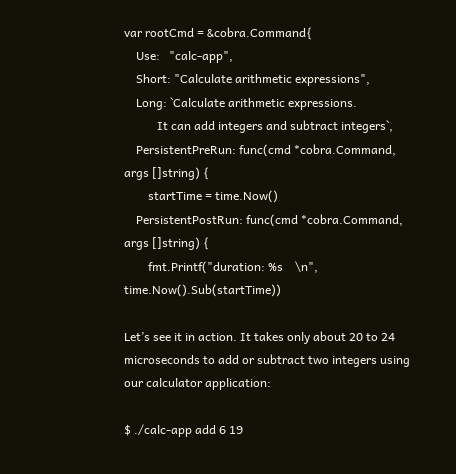var rootCmd = &cobra.Command{
    Use:   "calc-app",
    Short: "Calculate arithmetic expressions",
    Long: `Calculate arithmetic expressions.
           It can add integers and subtract integers`,
    PersistentPreRun: func(cmd *cobra.Command, args []string) {
        startTime = time.Now()
    PersistentPostRun: func(cmd *cobra.Command, args []string) {
        fmt.Printf("duration: %s    \n", time.Now().Sub(startTime))

Let’s see it in action. It takes only about 20 to 24 microseconds to add or subtract two integers using our calculator application:

$ ./calc-app add 6 19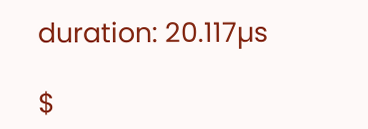duration: 20.117µs

$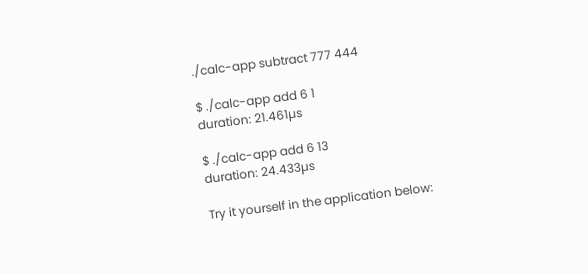./calc-app subtract 777 444

$ ./calc-app add 6 1
duration: 21.461µs

$ ./calc-app add 6 13
duration: 24.433µs

Try it yourself in the application below: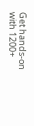Get hands-on with 1200+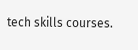tech skills courses.